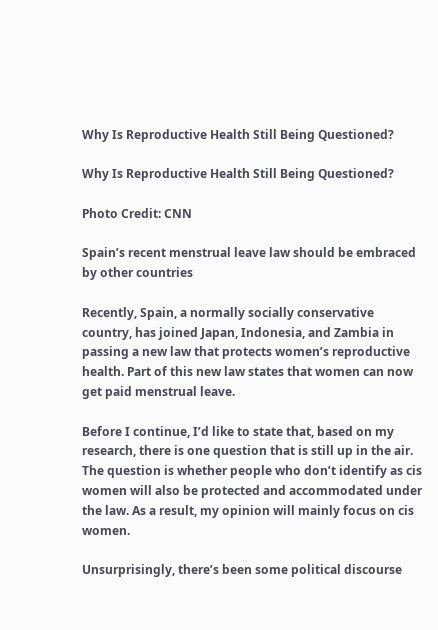Why Is Reproductive Health Still Being Questioned?

Why Is Reproductive Health Still Being Questioned?

Photo Credit: CNN

Spain’s recent menstrual leave law should be embraced by other countries

Recently, Spain, a normally socially conservative country, has joined Japan, Indonesia, and Zambia in passing a new law that protects women’s reproductive health. Part of this new law states that women can now get paid menstrual leave.

Before I continue, I’d like to state that, based on my research, there is one question that is still up in the air. The question is whether people who don’t identify as cis women will also be protected and accommodated under the law. As a result, my opinion will mainly focus on cis women.

Unsurprisingly, there’s been some political discourse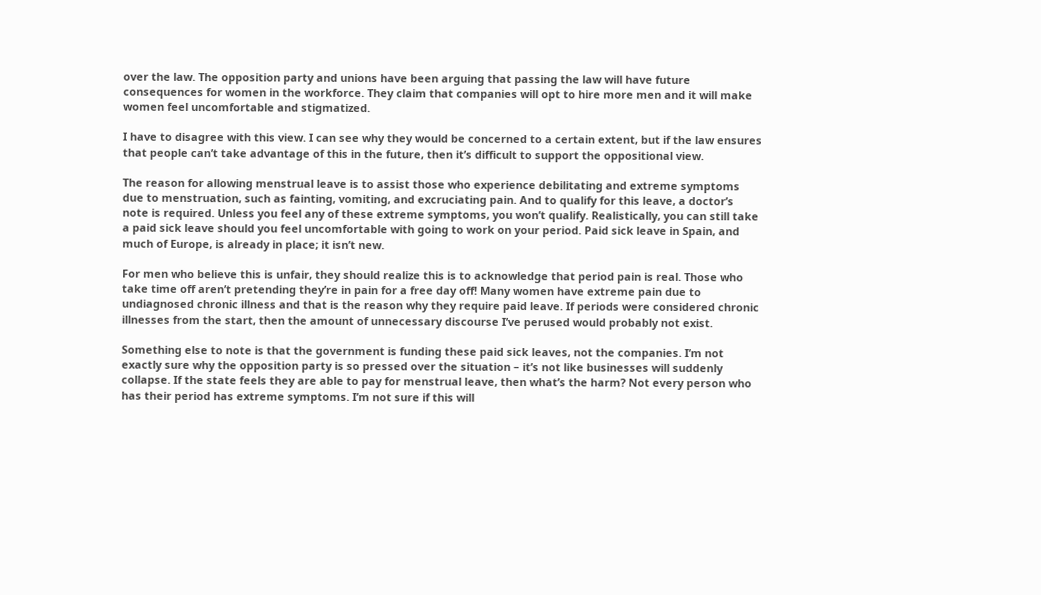over the law. The opposition party and unions have been arguing that passing the law will have future consequences for women in the workforce. They claim that companies will opt to hire more men and it will make women feel uncomfortable and stigmatized.

I have to disagree with this view. I can see why they would be concerned to a certain extent, but if the law ensures that people can’t take advantage of this in the future, then it’s difficult to support the oppositional view.

The reason for allowing menstrual leave is to assist those who experience debilitating and extreme symptoms due to menstruation, such as fainting, vomiting, and excruciating pain. And to qualify for this leave, a doctor’s note is required. Unless you feel any of these extreme symptoms, you won’t qualify. Realistically, you can still take a paid sick leave should you feel uncomfortable with going to work on your period. Paid sick leave in Spain, and much of Europe, is already in place; it isn’t new.

For men who believe this is unfair, they should realize this is to acknowledge that period pain is real. Those who take time off aren’t pretending they’re in pain for a free day off! Many women have extreme pain due to undiagnosed chronic illness and that is the reason why they require paid leave. If periods were considered chronic illnesses from the start, then the amount of unnecessary discourse I’ve perused would probably not exist.

Something else to note is that the government is funding these paid sick leaves, not the companies. I’m not exactly sure why the opposition party is so pressed over the situation – it’s not like businesses will suddenly collapse. If the state feels they are able to pay for menstrual leave, then what’s the harm? Not every person who has their period has extreme symptoms. I’m not sure if this will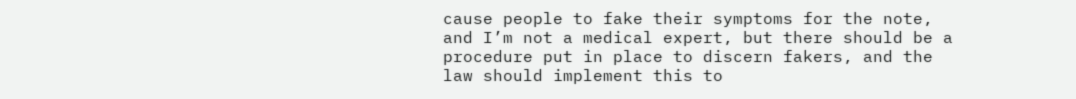cause people to fake their symptoms for the note, and I’m not a medical expert, but there should be a procedure put in place to discern fakers, and the law should implement this to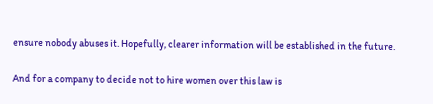ensure nobody abuses it. Hopefully, clearer information will be established in the future.

And for a company to decide not to hire women over this law is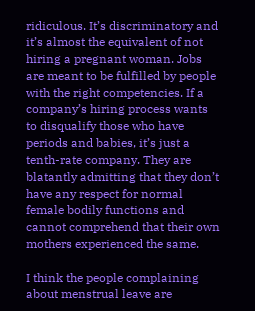ridiculous. It’s discriminatory and it’s almost the equivalent of not hiring a pregnant woman. Jobs are meant to be fulfilled by people with the right competencies. If a company’s hiring process wants to disqualify those who have periods and babies, it’s just a tenth-rate company. They are blatantly admitting that they don’t have any respect for normal female bodily functions and cannot comprehend that their own mothers experienced the same.

I think the people complaining about menstrual leave are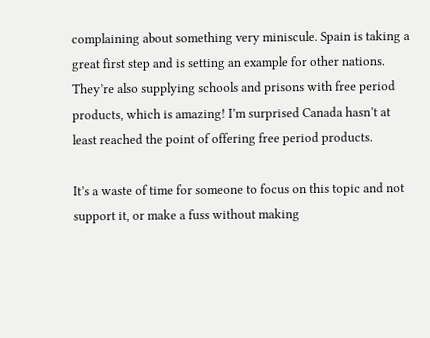complaining about something very miniscule. Spain is taking a great first step and is setting an example for other nations. They’re also supplying schools and prisons with free period products, which is amazing! I’m surprised Canada hasn’t at least reached the point of offering free period products.

It’s a waste of time for someone to focus on this topic and not support it, or make a fuss without making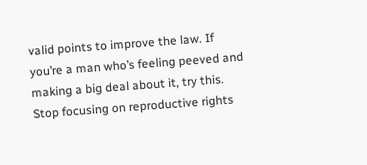valid points to improve the law. If you’re a man who’s feeling peeved and making a big deal about it, try this. Stop focusing on reproductive rights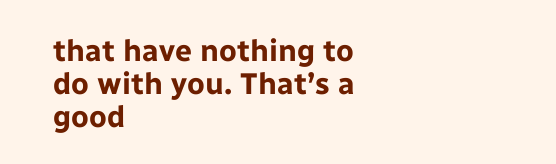that have nothing to do with you. That’s a good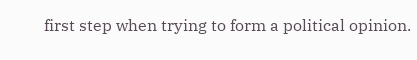first step when trying to form a political opinion.